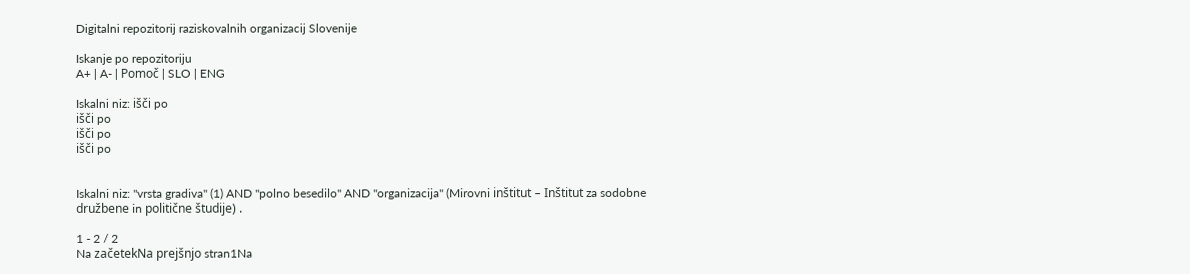Digitalni repozitorij raziskovalnih organizacij Slovenije

Iskanje po repozitoriju
A+ | A- | Pomoč | SLO | ENG

Iskalni niz: išči po
išči po
išči po
išči po


Iskalni niz: "vrsta gradiva" (1) AND "polno besedilo" AND "organizacija" (Mirovni inštitut – Inštitut za sodobne družbene in politične študije) .

1 - 2 / 2
Na začetekNa prejšnjo stran1Na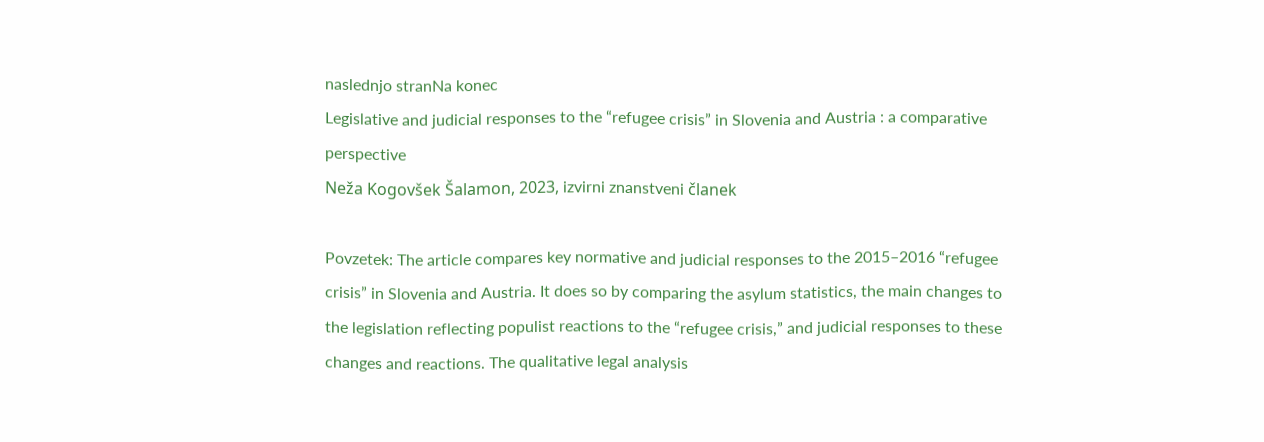naslednjo stranNa konec
Legislative and judicial responses to the “refugee crisis” in Slovenia and Austria : a comparative perspective
Neža Kogovšek Šalamon, 2023, izvirni znanstveni članek

Povzetek: The article compares key normative and judicial responses to the 2015–2016 “refugee crisis” in Slovenia and Austria. It does so by comparing the asylum statistics, the main changes to the legislation reflecting populist reactions to the “refugee crisis,” and judicial responses to these changes and reactions. The qualitative legal analysis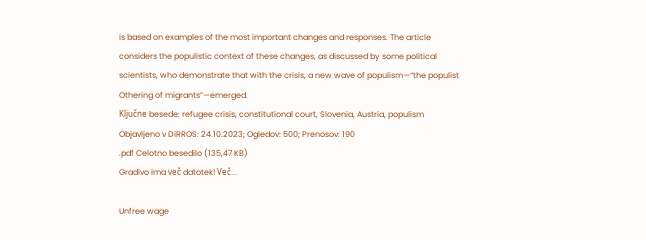is based on examples of the most important changes and responses. The article considers the populistic context of these changes, as discussed by some political scientists, who demonstrate that with the crisis, a new wave of populism—“the populist Othering of migrants”—emerged.
Ključne besede: refugee crisis, constitutional court, Slovenia, Austria, populism
Objavljeno v DiRROS: 24.10.2023; Ogledov: 500; Prenosov: 190
.pdf Celotno besedilo (135,47 KB)
Gradivo ima več datotek! Več...

Unfree wage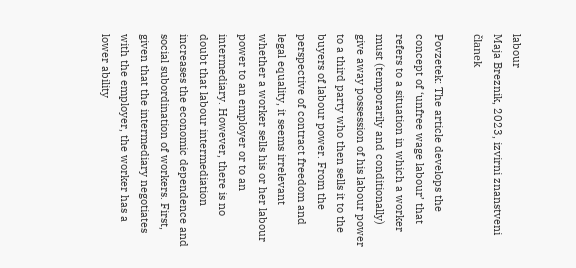labour
Maja Breznik, 2023, izvirni znanstveni članek

Povzetek: The article develops the concept of ‘unfree wage labour’ that refers to a situation in which a worker must (temporarily and conditionally) give away possession of his labour power to a third party who then sells it to the buyers of labour power. From the perspective of contract freedom and legal equality, it seems irrelevant whether a worker sells his or her labour power to an employer or to an intermediary. However, there is no doubt that labour intermediation increases the economic dependence and social subordination of workers. First, given that the intermediary negotiates with the employer, the worker has a lower ability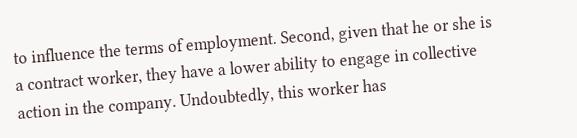to influence the terms of employment. Second, given that he or she is a contract worker, they have a lower ability to engage in collective action in the company. Undoubtedly, this worker has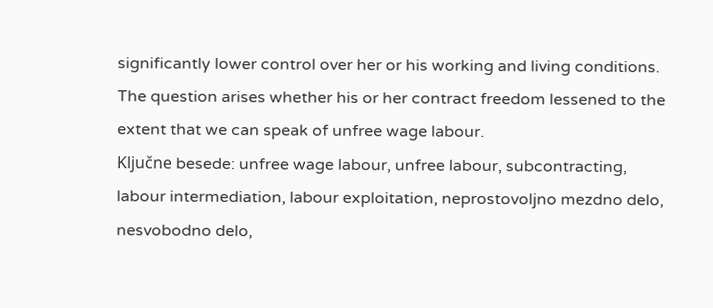significantly lower control over her or his working and living conditions. The question arises whether his or her contract freedom lessened to the extent that we can speak of unfree wage labour.
Ključne besede: unfree wage labour, unfree labour, subcontracting, labour intermediation, labour exploitation, neprostovoljno mezdno delo, nesvobodno delo,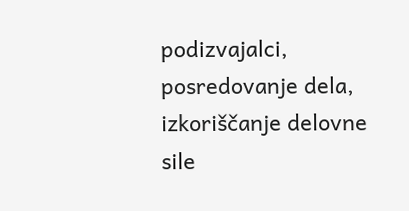podizvajalci, posredovanje dela, izkoriščanje delovne sile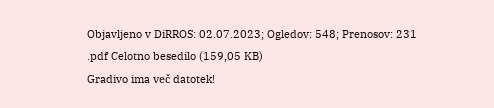Objavljeno v DiRROS: 02.07.2023; Ogledov: 548; Prenosov: 231
.pdf Celotno besedilo (159,05 KB)
Gradivo ima več datotek!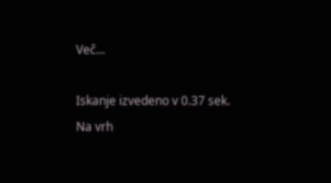Več...

Iskanje izvedeno v 0.37 sek.
Na vrh